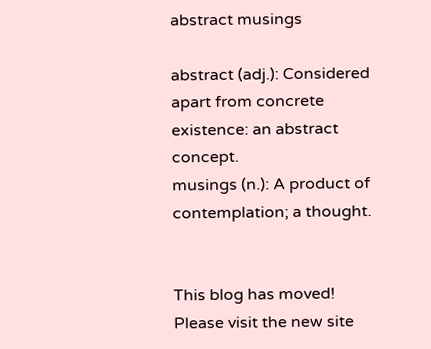abstract musings

abstract (adj.): Considered apart from concrete existence: an abstract concept.
musings (n.): A product of contemplation; a thought.


This blog has moved! Please visit the new site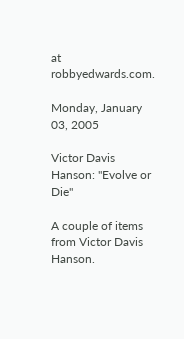at robbyedwards.com.

Monday, January 03, 2005

Victor Davis Hanson: "Evolve or Die"

A couple of items from Victor Davis Hanson.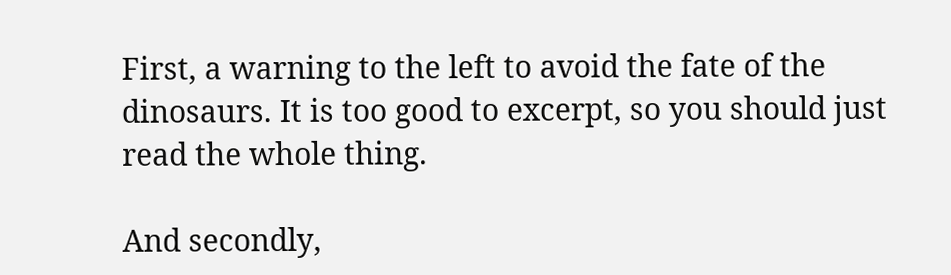First, a warning to the left to avoid the fate of the dinosaurs. It is too good to excerpt, so you should just read the whole thing.

And secondly,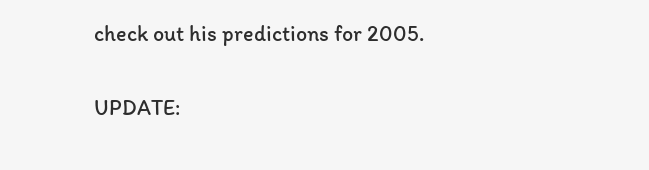check out his predictions for 2005.

UPDATE: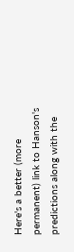Here's a better (more permanent) link to Hanson's predictions along with the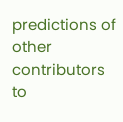predictions of other contributors to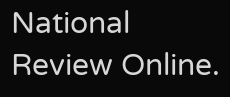National Review Online.